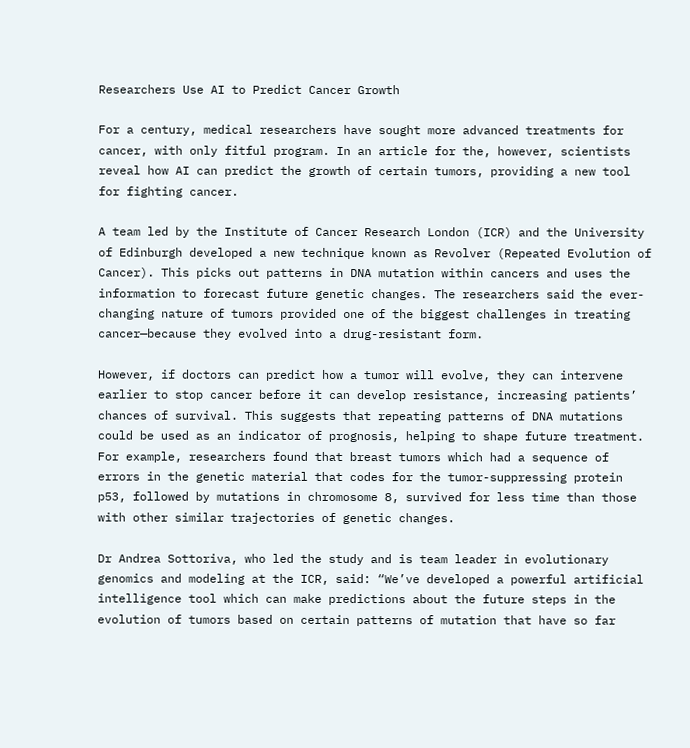Researchers Use AI to Predict Cancer Growth

For a century, medical researchers have sought more advanced treatments for cancer, with only fitful program. In an article for the, however, scientists reveal how AI can predict the growth of certain tumors, providing a new tool for fighting cancer.

A team led by the Institute of Cancer Research London (ICR) and the University of Edinburgh developed a new technique known as Revolver (Repeated Evolution of Cancer). This picks out patterns in DNA mutation within cancers and uses the information to forecast future genetic changes. The researchers said the ever-changing nature of tumors provided one of the biggest challenges in treating cancer⎯because they evolved into a drug-resistant form.

However, if doctors can predict how a tumor will evolve, they can intervene earlier to stop cancer before it can develop resistance, increasing patients’ chances of survival. This suggests that repeating patterns of DNA mutations could be used as an indicator of prognosis, helping to shape future treatment. For example, researchers found that breast tumors which had a sequence of errors in the genetic material that codes for the tumor-suppressing protein p53, followed by mutations in chromosome 8, survived for less time than those with other similar trajectories of genetic changes.

Dr Andrea Sottoriva, who led the study and is team leader in evolutionary genomics and modeling at the ICR, said: “We’ve developed a powerful artificial intelligence tool which can make predictions about the future steps in the evolution of tumors based on certain patterns of mutation that have so far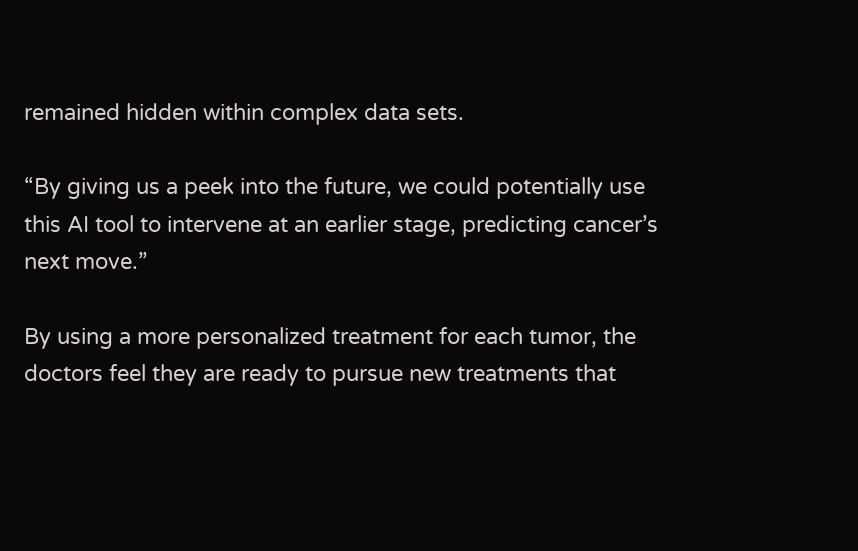remained hidden within complex data sets.

“By giving us a peek into the future, we could potentially use this AI tool to intervene at an earlier stage, predicting cancer’s next move.”

By using a more personalized treatment for each tumor, the doctors feel they are ready to pursue new treatments that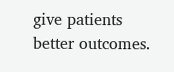give patients better outcomes.